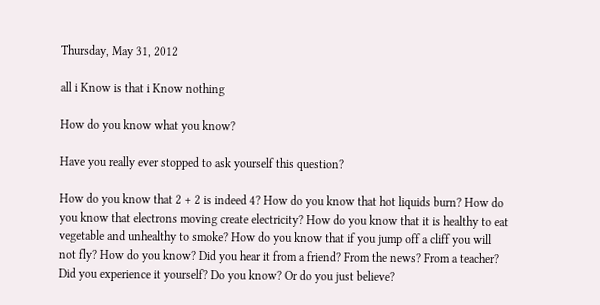Thursday, May 31, 2012

all i Know is that i Know nothing

How do you know what you know?

Have you really ever stopped to ask yourself this question?

How do you know that 2 + 2 is indeed 4? How do you know that hot liquids burn? How do you know that electrons moving create electricity? How do you know that it is healthy to eat vegetable and unhealthy to smoke? How do you know that if you jump off a cliff you will not fly? How do you know? Did you hear it from a friend? From the news? From a teacher? Did you experience it yourself? Do you know? Or do you just believe?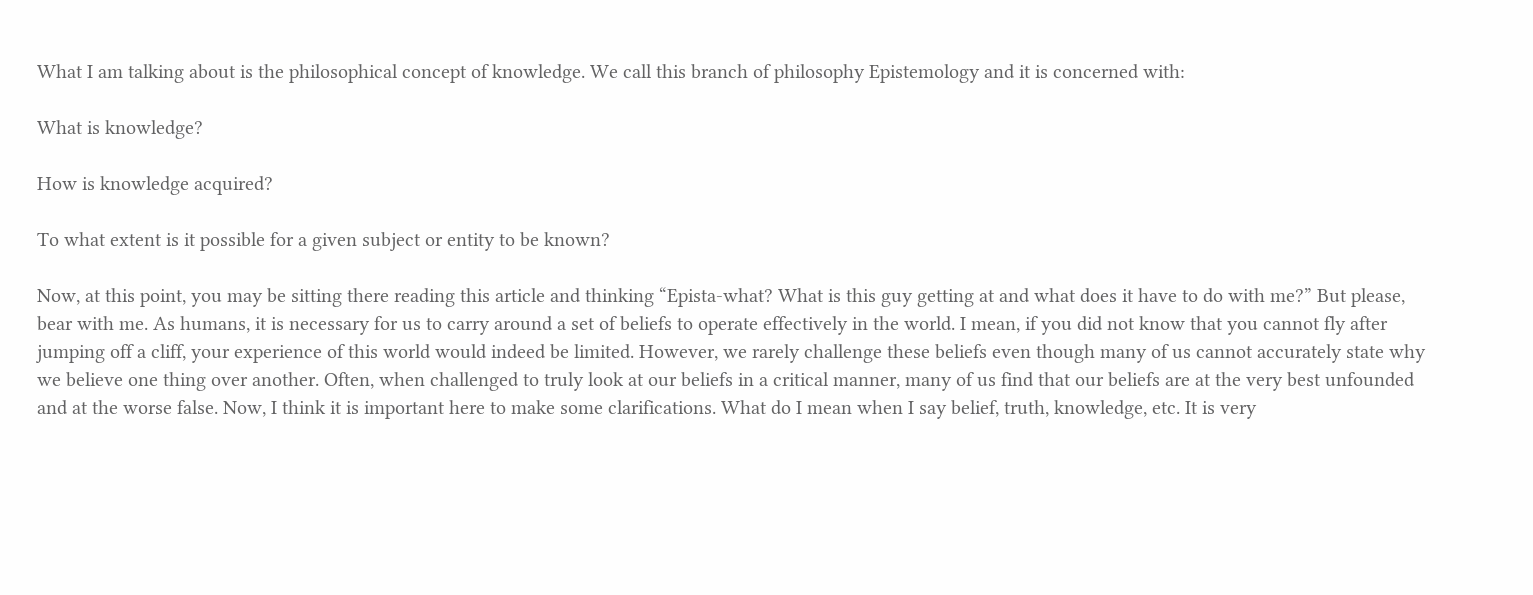What I am talking about is the philosophical concept of knowledge. We call this branch of philosophy Epistemology and it is concerned with:

What is knowledge?

How is knowledge acquired?

To what extent is it possible for a given subject or entity to be known?

Now, at this point, you may be sitting there reading this article and thinking “Epista-what? What is this guy getting at and what does it have to do with me?” But please, bear with me. As humans, it is necessary for us to carry around a set of beliefs to operate effectively in the world. I mean, if you did not know that you cannot fly after jumping off a cliff, your experience of this world would indeed be limited. However, we rarely challenge these beliefs even though many of us cannot accurately state why we believe one thing over another. Often, when challenged to truly look at our beliefs in a critical manner, many of us find that our beliefs are at the very best unfounded and at the worse false. Now, I think it is important here to make some clarifications. What do I mean when I say belief, truth, knowledge, etc. It is very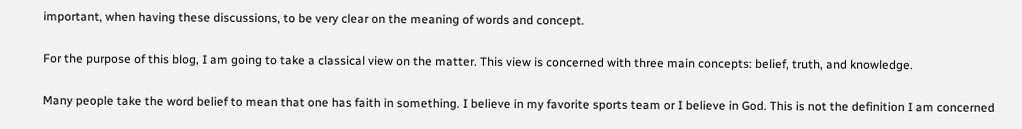important, when having these discussions, to be very clear on the meaning of words and concept.

For the purpose of this blog, I am going to take a classical view on the matter. This view is concerned with three main concepts: belief, truth, and knowledge.

Many people take the word belief to mean that one has faith in something. I believe in my favorite sports team or I believe in God. This is not the definition I am concerned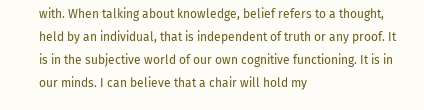with. When talking about knowledge, belief refers to a thought, held by an individual, that is independent of truth or any proof. It is in the subjective world of our own cognitive functioning. It is in our minds. I can believe that a chair will hold my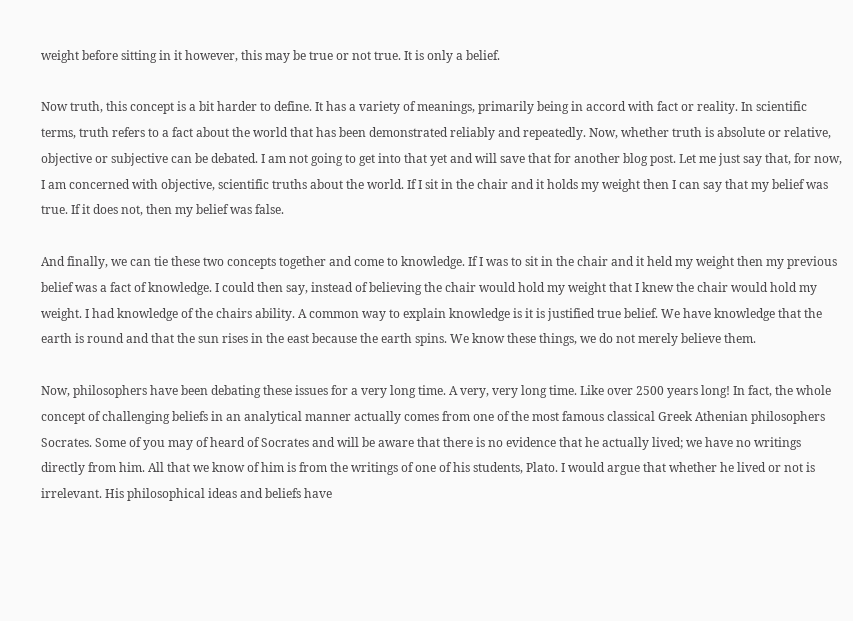weight before sitting in it however, this may be true or not true. It is only a belief.

Now truth, this concept is a bit harder to define. It has a variety of meanings, primarily being in accord with fact or reality. In scientific terms, truth refers to a fact about the world that has been demonstrated reliably and repeatedly. Now, whether truth is absolute or relative, objective or subjective can be debated. I am not going to get into that yet and will save that for another blog post. Let me just say that, for now, I am concerned with objective, scientific truths about the world. If I sit in the chair and it holds my weight then I can say that my belief was true. If it does not, then my belief was false.

And finally, we can tie these two concepts together and come to knowledge. If I was to sit in the chair and it held my weight then my previous belief was a fact of knowledge. I could then say, instead of believing the chair would hold my weight that I knew the chair would hold my weight. I had knowledge of the chairs ability. A common way to explain knowledge is it is justified true belief. We have knowledge that the earth is round and that the sun rises in the east because the earth spins. We know these things, we do not merely believe them.

Now, philosophers have been debating these issues for a very long time. A very, very long time. Like over 2500 years long! In fact, the whole concept of challenging beliefs in an analytical manner actually comes from one of the most famous classical Greek Athenian philosophers Socrates. Some of you may of heard of Socrates and will be aware that there is no evidence that he actually lived; we have no writings directly from him. All that we know of him is from the writings of one of his students, Plato. I would argue that whether he lived or not is irrelevant. His philosophical ideas and beliefs have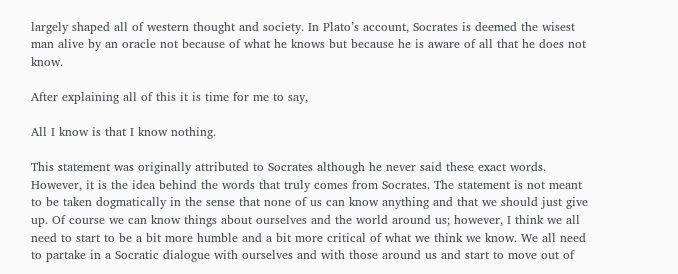largely shaped all of western thought and society. In Plato’s account, Socrates is deemed the wisest man alive by an oracle not because of what he knows but because he is aware of all that he does not know.

After explaining all of this it is time for me to say,

All I know is that I know nothing.

This statement was originally attributed to Socrates although he never said these exact words. However, it is the idea behind the words that truly comes from Socrates. The statement is not meant to be taken dogmatically in the sense that none of us can know anything and that we should just give up. Of course we can know things about ourselves and the world around us; however, I think we all need to start to be a bit more humble and a bit more critical of what we think we know. We all need to partake in a Socratic dialogue with ourselves and with those around us and start to move out of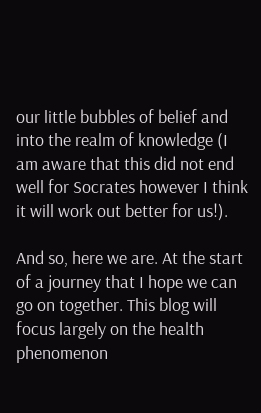our little bubbles of belief and into the realm of knowledge (I am aware that this did not end well for Socrates however I think it will work out better for us!).

And so, here we are. At the start of a journey that I hope we can go on together. This blog will focus largely on the health phenomenon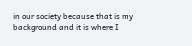in our society because that is my background and it is where I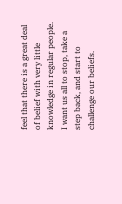feel that there is a great deal of belief with very little knowledge in regular people. I want us all to stop, take a step back, and start to challenge our beliefs.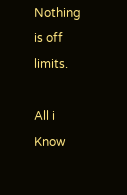Nothing is off limits.

All i Know